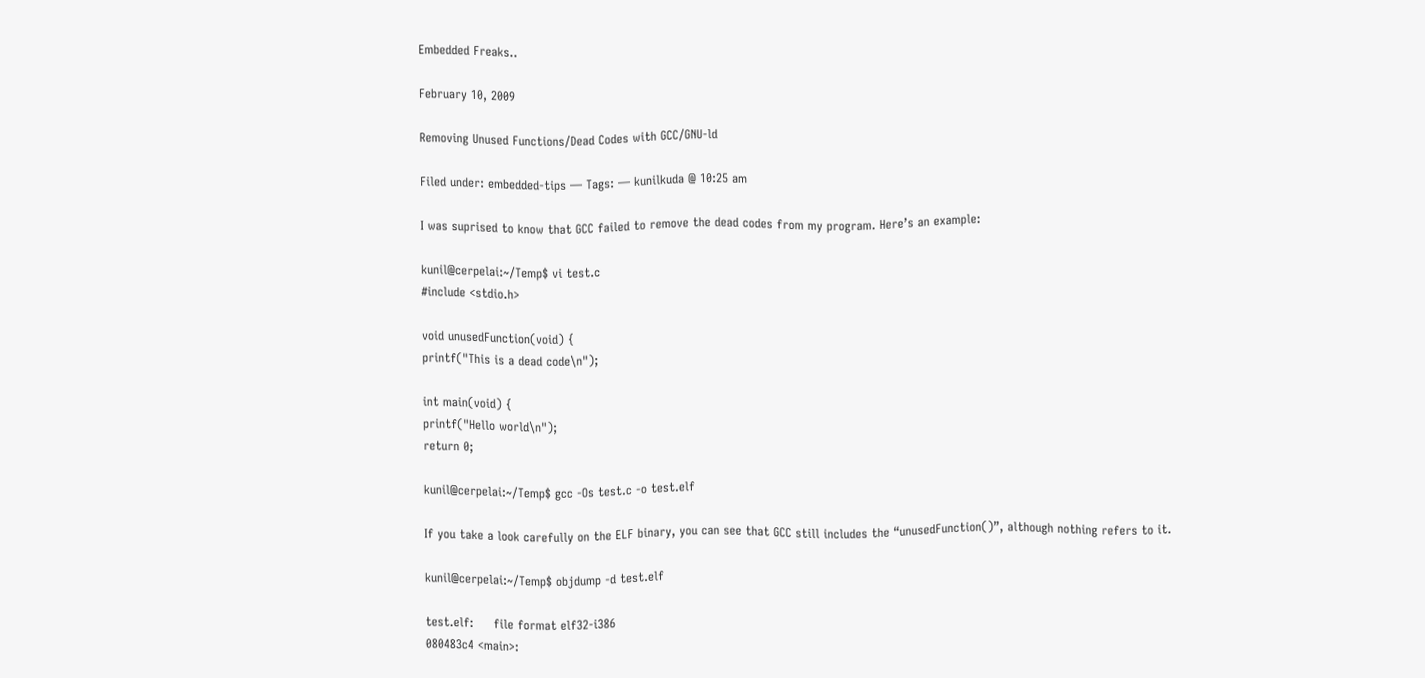Embedded Freaks..

February 10, 2009

Removing Unused Functions/Dead Codes with GCC/GNU-ld

Filed under: embedded-tips — Tags: — kunilkuda @ 10:25 am

I was suprised to know that GCC failed to remove the dead codes from my program. Here’s an example:

kunil@cerpelai:~/Temp$ vi test.c
#include <stdio.h>

void unusedFunction(void) {
printf("This is a dead code\n");

int main(void) {
printf("Hello world\n");
return 0;

kunil@cerpelai:~/Temp$ gcc -Os test.c -o test.elf

If you take a look carefully on the ELF binary, you can see that GCC still includes the “unusedFunction()”, although nothing refers to it.

kunil@cerpelai:~/Temp$ objdump -d test.elf

test.elf:     file format elf32-i386
080483c4 <main>: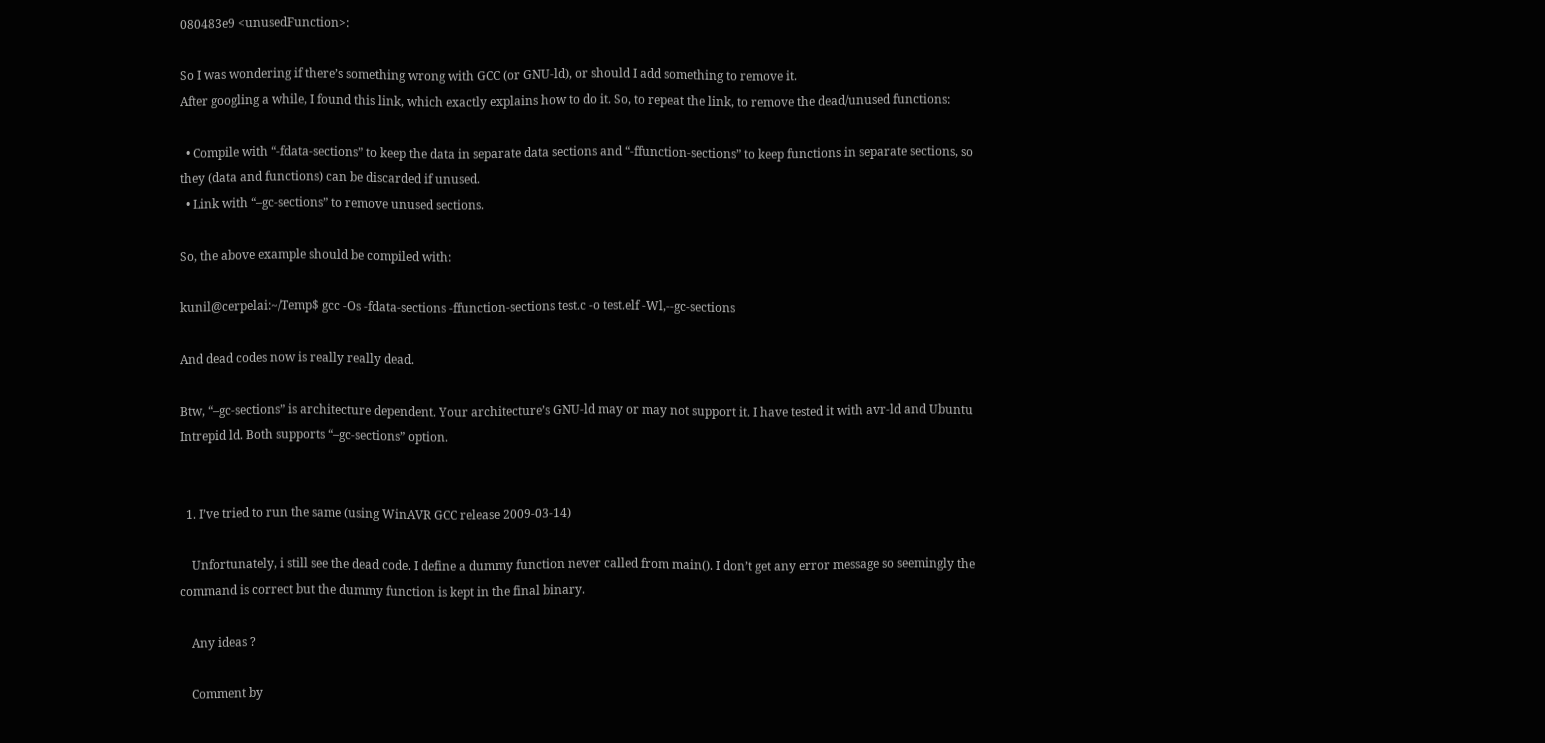080483e9 <unusedFunction>:

So I was wondering if there’s something wrong with GCC (or GNU-ld), or should I add something to remove it.
After googling a while, I found this link, which exactly explains how to do it. So, to repeat the link, to remove the dead/unused functions:

  • Compile with “-fdata-sections” to keep the data in separate data sections and “-ffunction-sections” to keep functions in separate sections, so they (data and functions) can be discarded if unused.
  • Link with “–gc-sections” to remove unused sections.

So, the above example should be compiled with:

kunil@cerpelai:~/Temp$ gcc -Os -fdata-sections -ffunction-sections test.c -o test.elf -Wl,--gc-sections

And dead codes now is really really dead.

Btw, “–gc-sections” is architecture dependent. Your architecture’s GNU-ld may or may not support it. I have tested it with avr-ld and Ubuntu Intrepid ld. Both supports “–gc-sections” option.


  1. I’ve tried to run the same (using WinAVR GCC release 2009-03-14)

    Unfortunately, i still see the dead code. I define a dummy function never called from main(). I don’t get any error message so seemingly the command is correct but the dummy function is kept in the final binary.

    Any ideas ?

    Comment by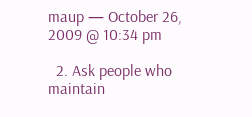maup — October 26, 2009 @ 10:34 pm

  2. Ask people who maintain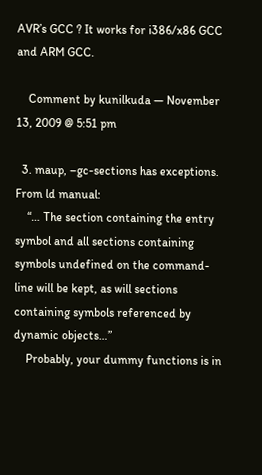AVR’s GCC ? It works for i386/x86 GCC and ARM GCC.

    Comment by kunilkuda — November 13, 2009 @ 5:51 pm

  3. maup, –gc-sections has exceptions. From ld manual:
    “… The section containing the entry symbol and all sections containing symbols undefined on the command-line will be kept, as will sections containing symbols referenced by dynamic objects…”
    Probably, your dummy functions is in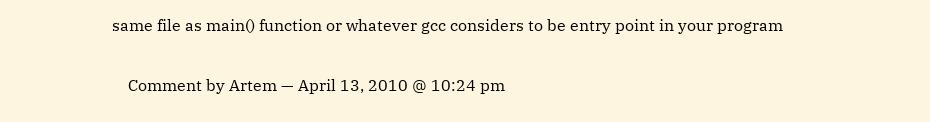same file as main() function or whatever gcc considers to be entry point in your program

    Comment by Artem — April 13, 2010 @ 10:24 pm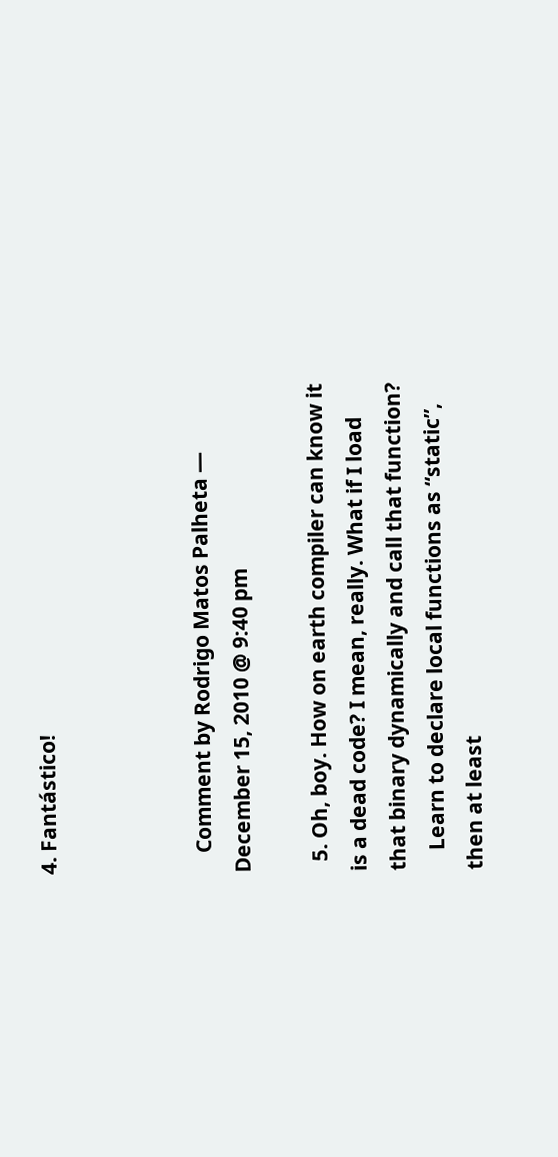4. Fantástico!



    Comment by Rodrigo Matos Palheta — December 15, 2010 @ 9:40 pm

  5. Oh, boy. How on earth compiler can know it is a dead code? I mean, really. What if I load that binary dynamically and call that function?
    Learn to declare local functions as “static”, then at least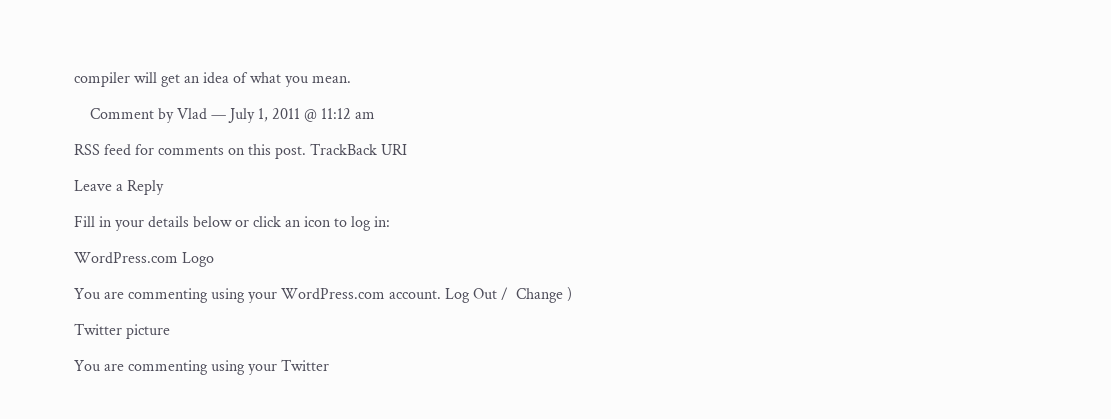compiler will get an idea of what you mean.

    Comment by Vlad — July 1, 2011 @ 11:12 am

RSS feed for comments on this post. TrackBack URI

Leave a Reply

Fill in your details below or click an icon to log in:

WordPress.com Logo

You are commenting using your WordPress.com account. Log Out /  Change )

Twitter picture

You are commenting using your Twitter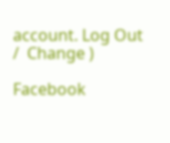account. Log Out /  Change )

Facebook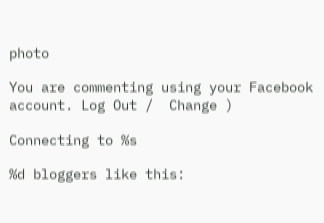photo

You are commenting using your Facebook account. Log Out /  Change )

Connecting to %s

%d bloggers like this: